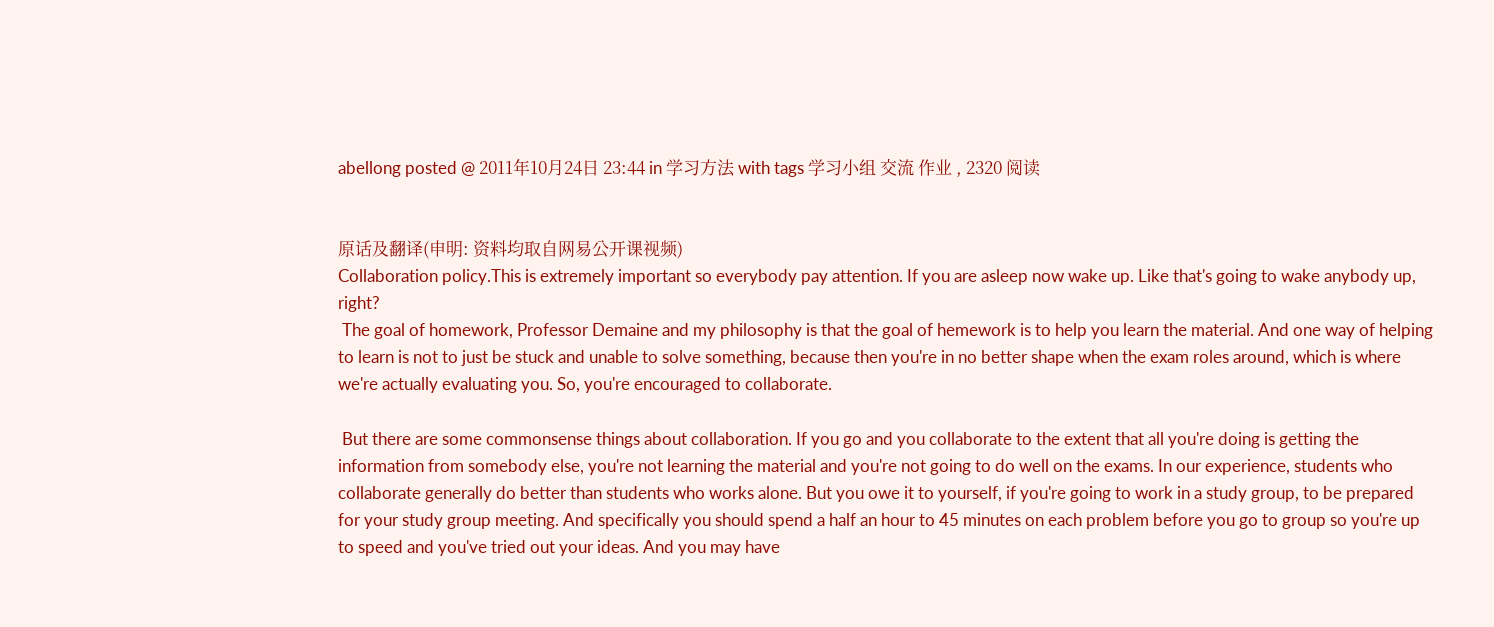abellong posted @ 2011年10月24日 23:44 in 学习方法 with tags 学习小组 交流 作业 , 2320 阅读


原话及翻译(申明: 资料均取自网易公开课视频)
Collaboration policy.This is extremely important so everybody pay attention. If you are asleep now wake up. Like that's going to wake anybody up, right?
 The goal of homework, Professor Demaine and my philosophy is that the goal of hemework is to help you learn the material. And one way of helping to learn is not to just be stuck and unable to solve something, because then you're in no better shape when the exam roles around, which is where we're actually evaluating you. So, you're encouraged to collaborate.

 But there are some commonsense things about collaboration. If you go and you collaborate to the extent that all you're doing is getting the information from somebody else, you're not learning the material and you're not going to do well on the exams. In our experience, students who collaborate generally do better than students who works alone. But you owe it to yourself, if you're going to work in a study group, to be prepared for your study group meeting. And specifically you should spend a half an hour to 45 minutes on each problem before you go to group so you're up to speed and you've tried out your ideas. And you may have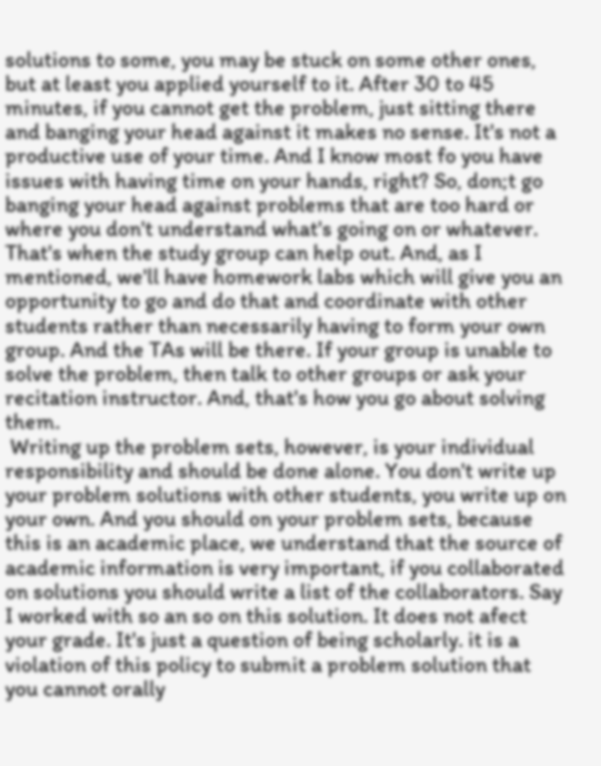solutions to some, you may be stuck on some other ones, but at least you applied yourself to it. After 30 to 45 minutes, if you cannot get the problem, just sitting there and banging your head against it makes no sense. It's not a productive use of your time. And I know most fo you have issues with having time on your hands, right? So, don;t go banging your head against problems that are too hard or  where you don't understand what's going on or whatever. That's when the study group can help out. And, as I mentioned, we'll have homework labs which will give you an opportunity to go and do that and coordinate with other students rather than necessarily having to form your own group. And the TAs will be there. If your group is unable to solve the problem, then talk to other groups or ask your recitation instructor. And, that's how you go about solving them.
 Writing up the problem sets, however, is your individual responsibility and should be done alone. You don't write up your problem solutions with other students, you write up on your own. And you should on your problem sets, because this is an academic place, we understand that the source of academic information is very important, if you collaborated on solutions you should write a list of the collaborators. Say I worked with so an so on this solution. It does not afect your grade. It's just a question of being scholarly. it is a violation of this policy to submit a problem solution that you cannot orally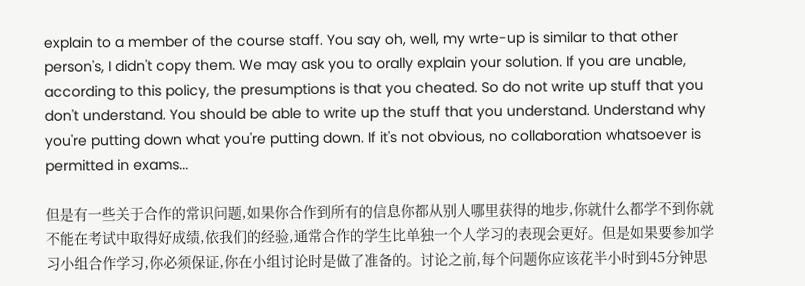explain to a member of the course staff. You say oh, well, my wrte-up is similar to that other person's, I didn't copy them. We may ask you to orally explain your solution. If you are unable, according to this policy, the presumptions is that you cheated. So do not write up stuff that you don't understand. You should be able to write up the stuff that you understand. Understand why you're putting down what you're putting down. If it's not obvious, no collaboration whatsoever is permitted in exams...

但是有一些关于合作的常识问题,如果你合作到所有的信息你都从别人哪里获得的地步,你就什么都学不到你就不能在考试中取得好成绩,依我们的经验,通常合作的学生比单独一个人学习的表现会更好。但是如果要参加学习小组合作学习,你必须保证,你在小组讨论时是做了准备的。讨论之前,每个问题你应该花半小时到45分钟思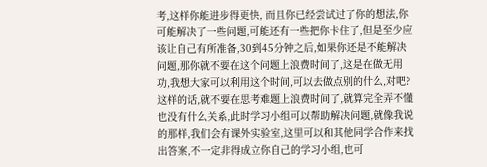考,这样你能进步得更快, 而且你已经尝试过了你的想法,你可能解决了一些问题,可能还有一些把你卡住了,但是至少应该让自己有所准备,30到45分钟之后,如果你还是不能解决问题,那你就不要在这个问题上浪费时间了,这是在做无用功,我想大家可以利用这个时间,可以去做点别的什么,对吧?这样的话,就不要在思考难题上浪费时间了,就算完全弄不懂也没有什么关系,此时学习小组可以帮助解决问题,就像我说的那样,我们会有课外实验室,这里可以和其他同学合作来找出答案,不一定非得成立你自己的学习小组,也可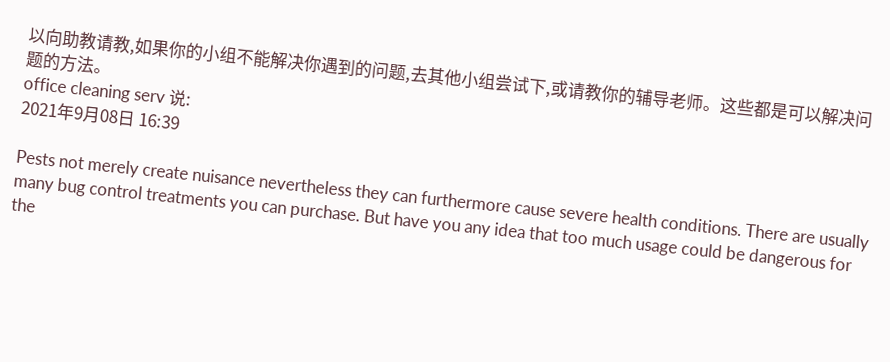以向助教请教,如果你的小组不能解决你遇到的问题,去其他小组尝试下,或请教你的辅导老师。这些都是可以解决问题的方法。
office cleaning serv 说:
2021年9月08日 16:39

Pests not merely create nuisance nevertheless they can furthermore cause severe health conditions. There are usually many bug control treatments you can purchase. But have you any idea that too much usage could be dangerous for the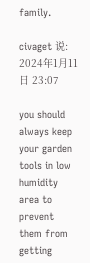family.

civaget 说:
2024年1月11日 23:07

you should always keep your garden tools in low humidity area to prevent them from getting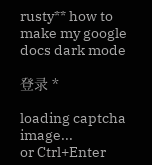rusty** how to make my google docs dark mode

登录 *

loading captcha image...
or Ctrl+Enter